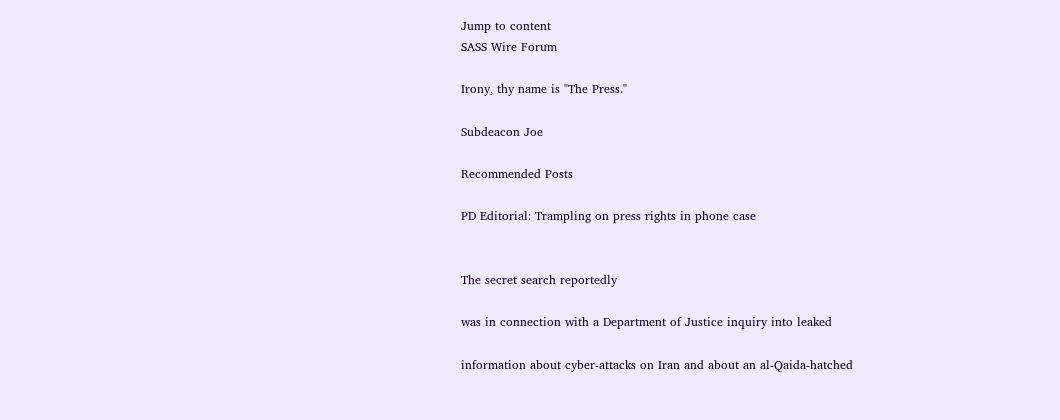Jump to content
SASS Wire Forum

Irony, thy name is "The Press."

Subdeacon Joe

Recommended Posts

PD Editorial: Trampling on press rights in phone case


The secret search reportedly

was in connection with a Department of Justice inquiry into leaked

information about cyber-attacks on Iran and about an al-Qaida-hatched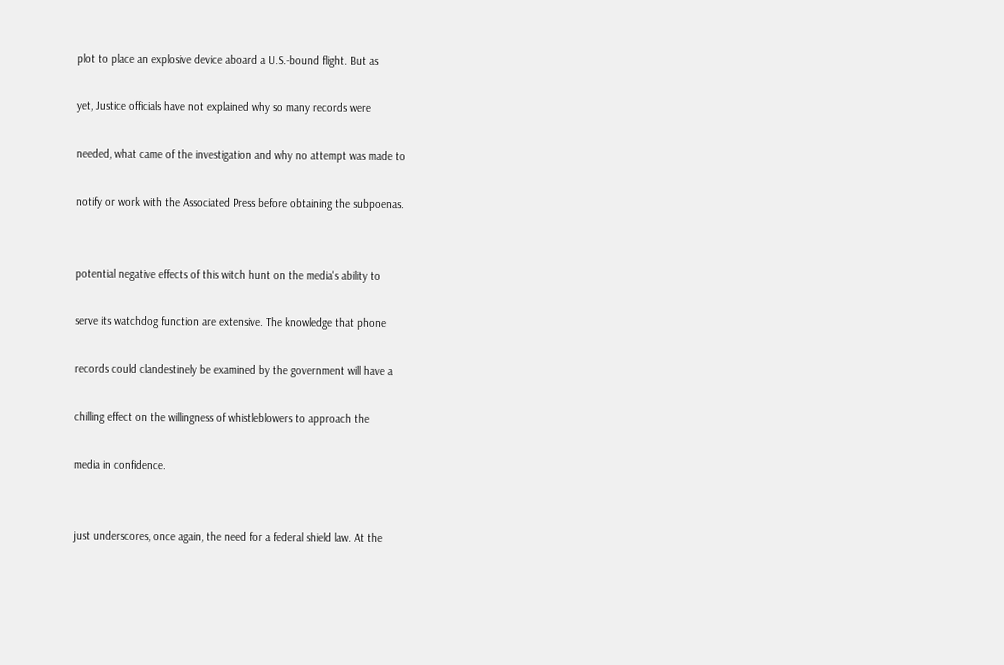plot to place an explosive device aboard a U.S.-bound flight. But as

yet, Justice officials have not explained why so many records were

needed, what came of the investigation and why no attempt was made to

notify or work with the Associated Press before obtaining the subpoenas.


potential negative effects of this witch hunt on the media's ability to

serve its watchdog function are extensive. The knowledge that phone

records could clandestinely be examined by the government will have a

chilling effect on the willingness of whistleblowers to approach the

media in confidence.


just underscores, once again, the need for a federal shield law. At the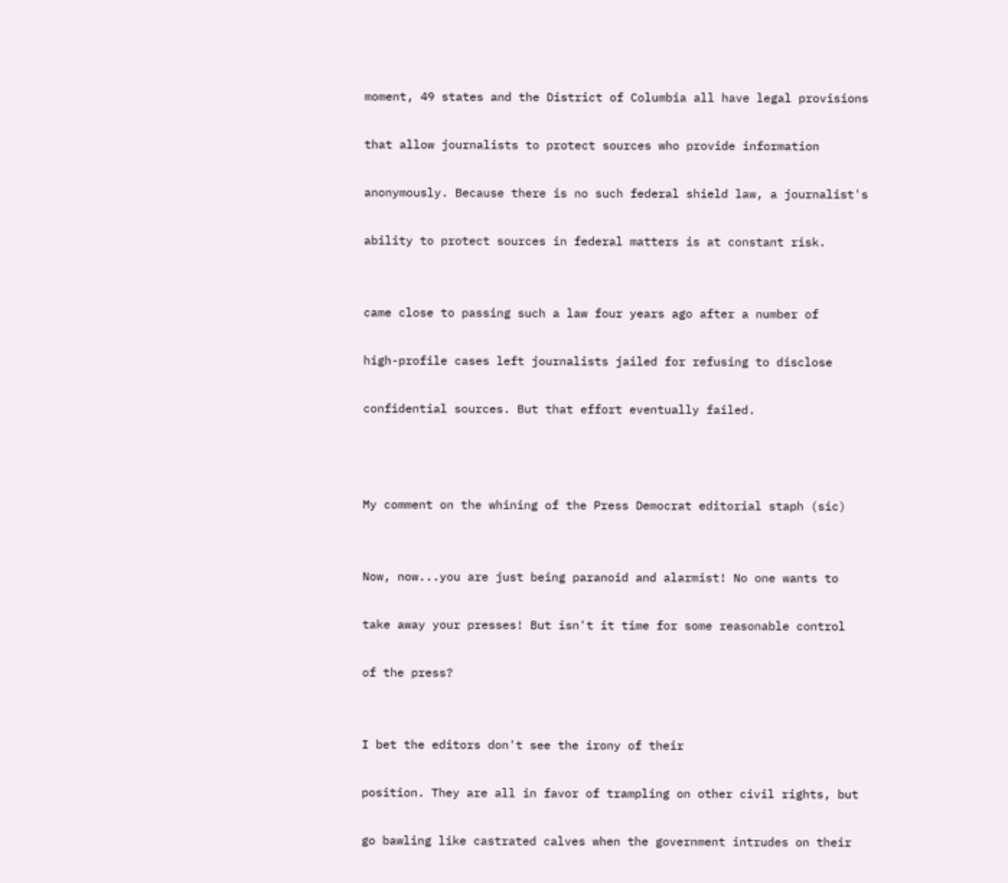moment, 49 states and the District of Columbia all have legal provisions

that allow journalists to protect sources who provide information

anonymously. Because there is no such federal shield law, a journalist's

ability to protect sources in federal matters is at constant risk.


came close to passing such a law four years ago after a number of

high-profile cases left journalists jailed for refusing to disclose

confidential sources. But that effort eventually failed.



My comment on the whining of the Press Democrat editorial staph (sic)


Now, now...you are just being paranoid and alarmist! No one wants to

take away your presses! But isn't it time for some reasonable control

of the press?


I bet the editors don't see the irony of their

position. They are all in favor of trampling on other civil rights, but

go bawling like castrated calves when the government intrudes on their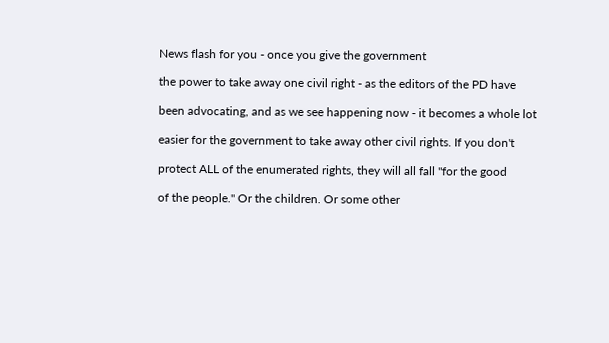News flash for you - once you give the government

the power to take away one civil right - as the editors of the PD have

been advocating, and as we see happening now - it becomes a whole lot

easier for the government to take away other civil rights. If you don't

protect ALL of the enumerated rights, they will all fall "for the good

of the people." Or the children. Or some other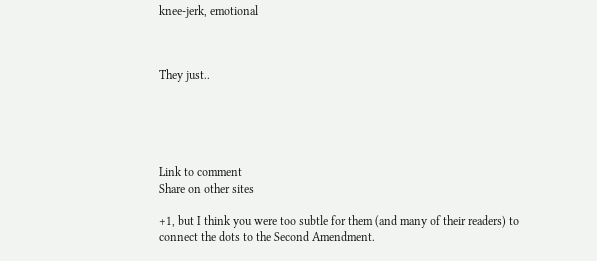knee-jerk, emotional



They just..





Link to comment
Share on other sites

+1, but I think you were too subtle for them (and many of their readers) to connect the dots to the Second Amendment.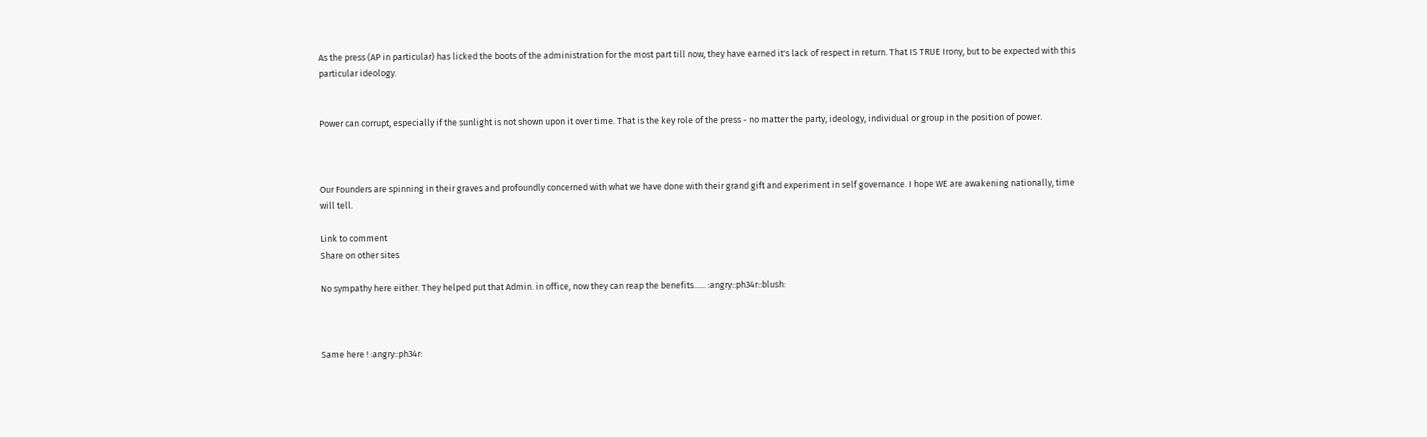As the press (AP in particular) has licked the boots of the administration for the most part till now, they have earned it's lack of respect in return. That IS TRUE Irony, but to be expected with this particular ideology.


Power can corrupt, especially if the sunlight is not shown upon it over time. That is the key role of the press - no matter the party, ideology, individual or group in the position of power.



Our Founders are spinning in their graves and profoundly concerned with what we have done with their grand gift and experiment in self governance. I hope WE are awakening nationally, time will tell.

Link to comment
Share on other sites

No sympathy here either. They helped put that Admin. in office, now they can reap the benefits...... :angry::ph34r::blush:



Same here ! :angry::ph34r: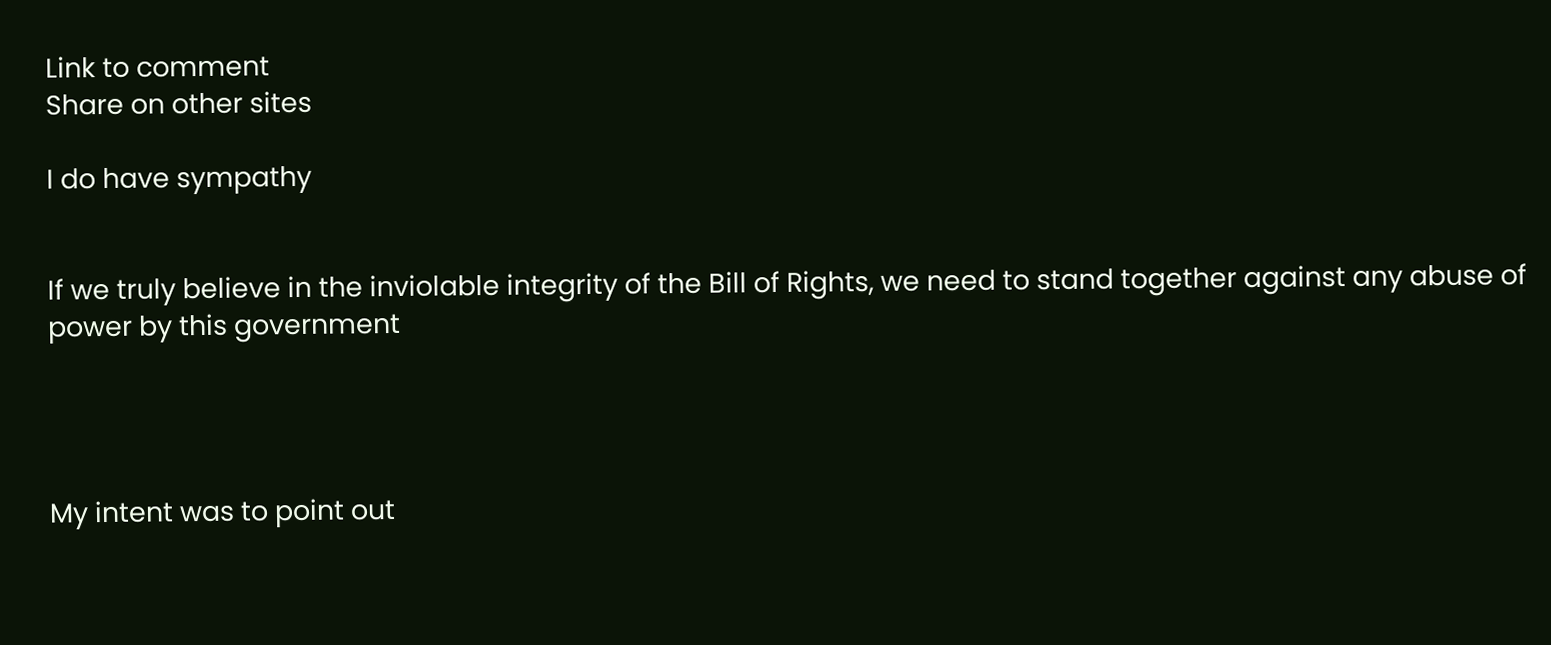Link to comment
Share on other sites

I do have sympathy


If we truly believe in the inviolable integrity of the Bill of Rights, we need to stand together against any abuse of power by this government




My intent was to point out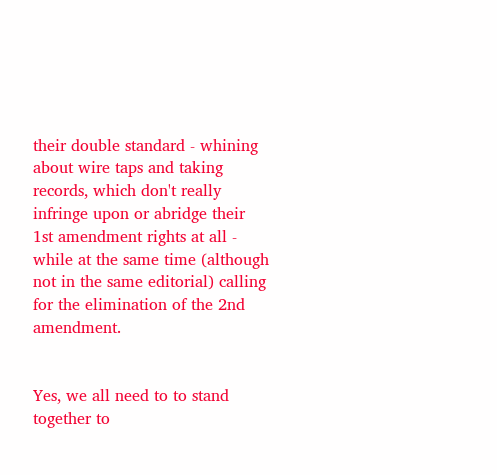their double standard - whining about wire taps and taking records, which don't really infringe upon or abridge their 1st amendment rights at all - while at the same time (although not in the same editorial) calling for the elimination of the 2nd amendment.


Yes, we all need to to stand together to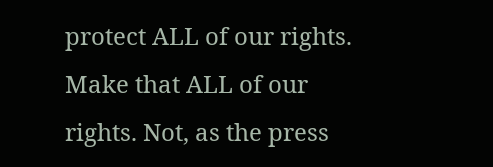protect ALL of our rights. Make that ALL of our rights. Not, as the press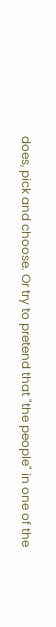does, pick and choose. Or try to pretend that "the people" in one of the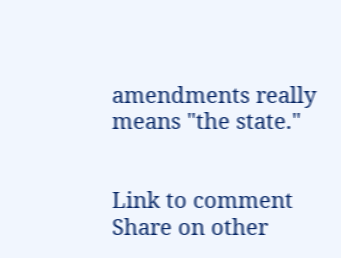amendments really means "the state."


Link to comment
Share on other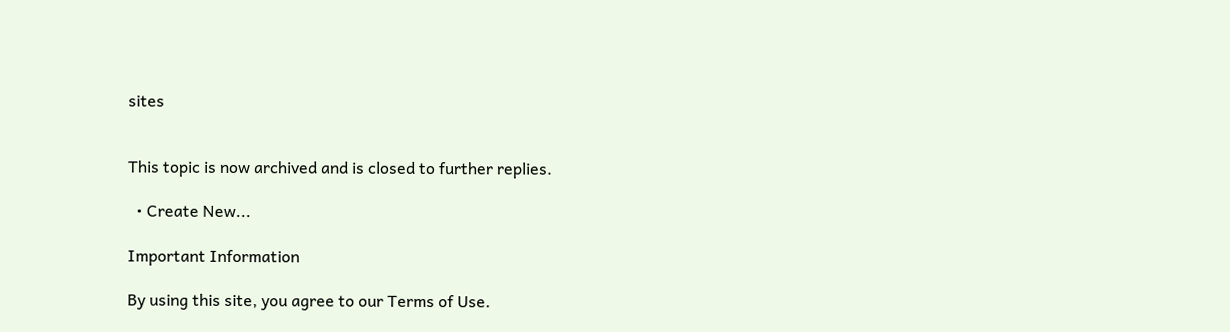sites


This topic is now archived and is closed to further replies.

  • Create New...

Important Information

By using this site, you agree to our Terms of Use.